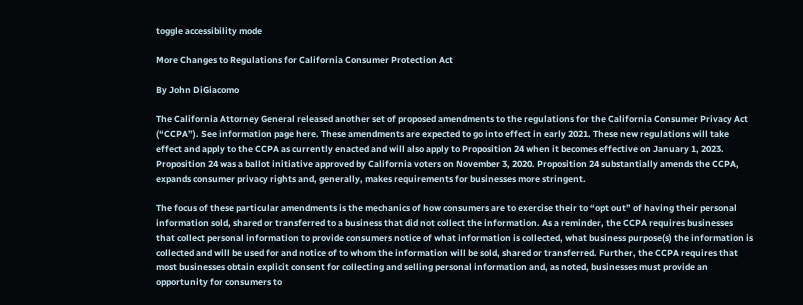toggle accessibility mode

More Changes to Regulations for California Consumer Protection Act

By John DiGiacomo

The California Attorney General released another set of proposed amendments to the regulations for the California Consumer Privacy Act (“CCPA”). See information page here. These amendments are expected to go into effect in early 2021. These new regulations will take effect and apply to the CCPA as currently enacted and will also apply to Proposition 24 when it becomes effective on January 1, 2023. Proposition 24 was a ballot initiative approved by California voters on November 3, 2020. Proposition 24 substantially amends the CCPA, expands consumer privacy rights and, generally, makes requirements for businesses more stringent.

The focus of these particular amendments is the mechanics of how consumers are to exercise their to “opt out” of having their personal information sold, shared or transferred to a business that did not collect the information. As a reminder, the CCPA requires businesses that collect personal information to provide consumers notice of what information is collected, what business purpose(s) the information is collected and will be used for and notice of to whom the information will be sold, shared or transferred. Further, the CCPA requires that most businesses obtain explicit consent for collecting and selling personal information and, as noted, businesses must provide an opportunity for consumers to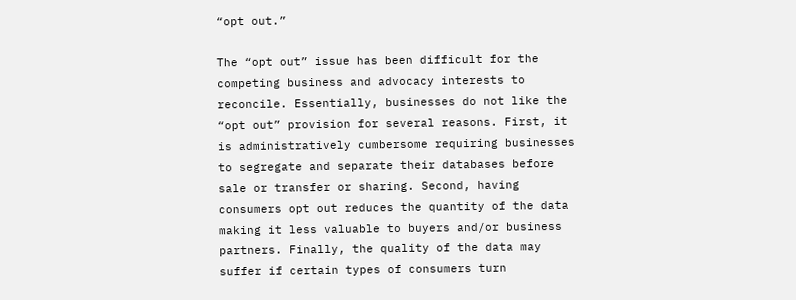“opt out.”

The “opt out” issue has been difficult for the competing business and advocacy interests to reconcile. Essentially, businesses do not like the “opt out” provision for several reasons. First, it is administratively cumbersome requiring businesses to segregate and separate their databases before sale or transfer or sharing. Second, having consumers opt out reduces the quantity of the data making it less valuable to buyers and/or business partners. Finally, the quality of the data may suffer if certain types of consumers turn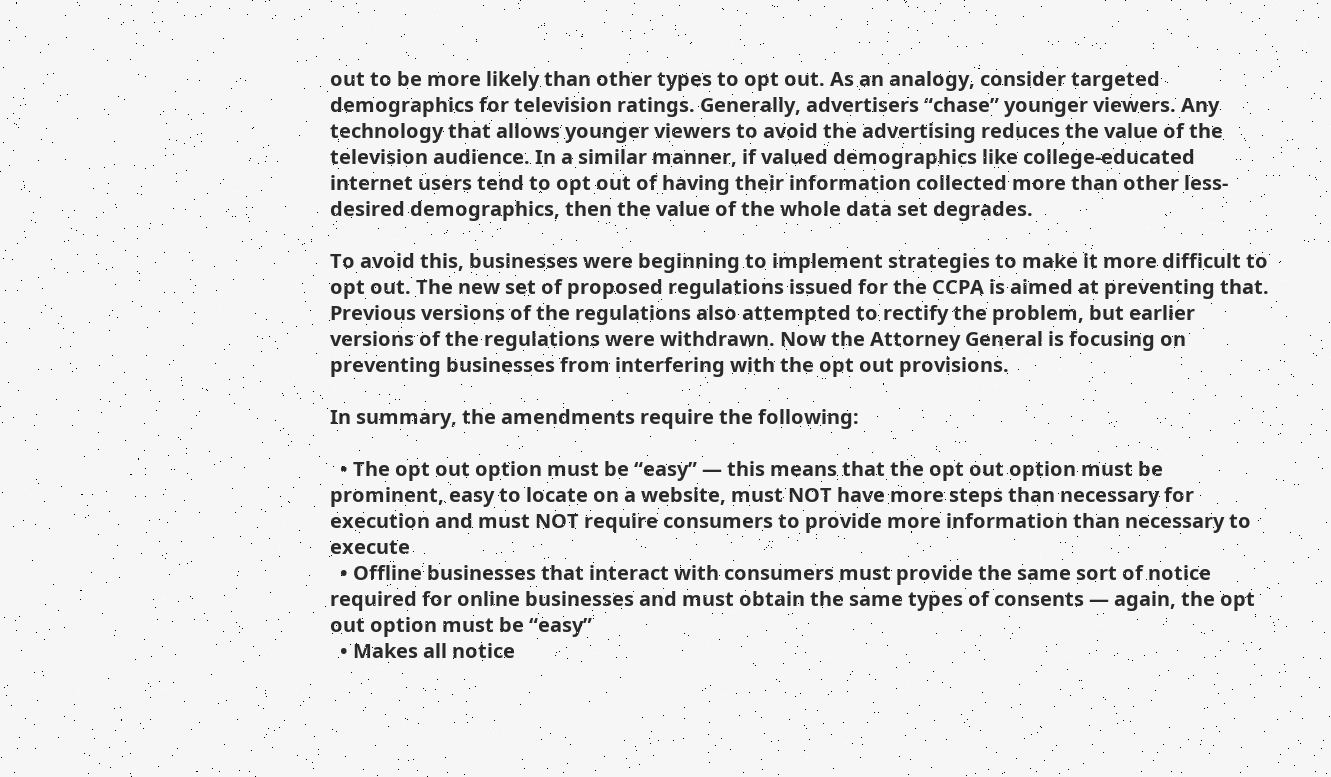out to be more likely than other types to opt out. As an analogy, consider targeted demographics for television ratings. Generally, advertisers “chase” younger viewers. Any technology that allows younger viewers to avoid the advertising reduces the value of the television audience. In a similar manner, if valued demographics like college-educated internet users tend to opt out of having their information collected more than other less-desired demographics, then the value of the whole data set degrades.

To avoid this, businesses were beginning to implement strategies to make it more difficult to opt out. The new set of proposed regulations issued for the CCPA is aimed at preventing that. Previous versions of the regulations also attempted to rectify the problem, but earlier versions of the regulations were withdrawn. Now the Attorney General is focusing on preventing businesses from interfering with the opt out provisions.

In summary, the amendments require the following:

  • The opt out option must be “easy” — this means that the opt out option must be prominent, easy to locate on a website, must NOT have more steps than necessary for execution and must NOT require consumers to provide more information than necessary to execute
  • Offline businesses that interact with consumers must provide the same sort of notice required for online businesses and must obtain the same types of consents — again, the opt out option must be “easy”
  • Makes all notice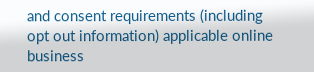and consent requirements (including opt out information) applicable online business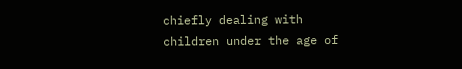chiefly dealing with children under the age of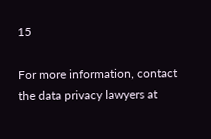15

For more information, contact the data privacy lawyers at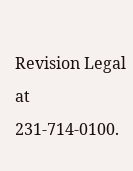Revision Legal at 231-714-0100.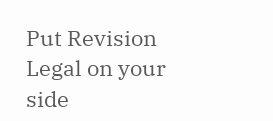Put Revision Legal on your side